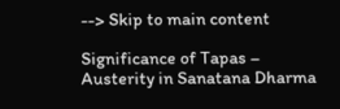--> Skip to main content

Significance of Tapas – Austerity in Sanatana Dharma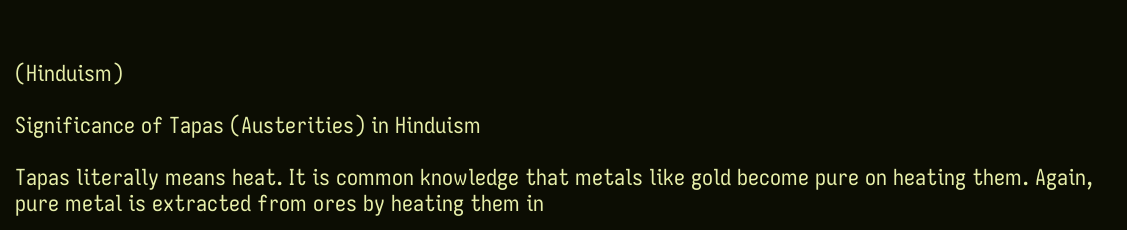(Hinduism)

Significance of Tapas (Austerities) in Hinduism

Tapas literally means heat. It is common knowledge that metals like gold become pure on heating them. Again, pure metal is extracted from ores by heating them in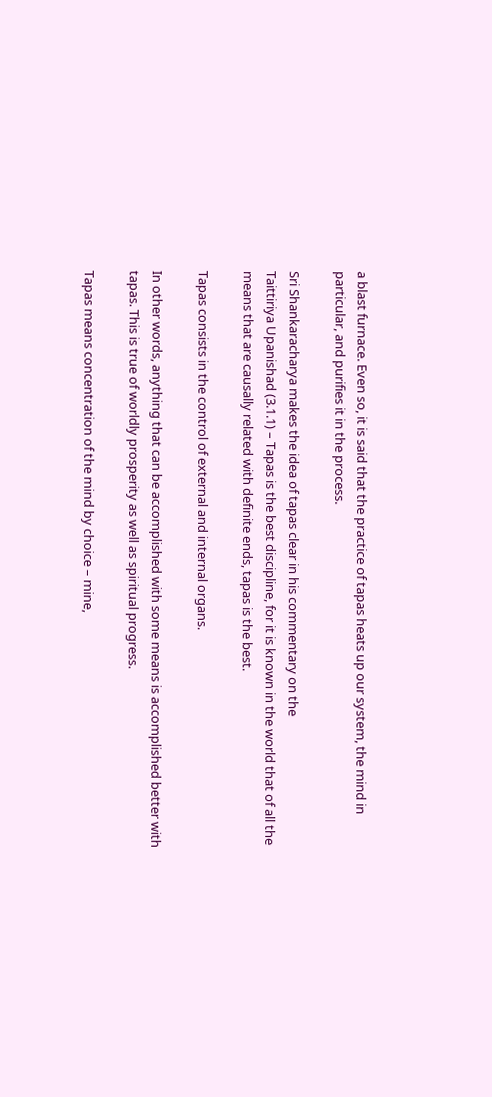a blast furnace. Even so, it is said that the practice of tapas heats up our system, the mind in particular, and purifies it in the process.

Sri Shankaracharya makes the idea of tapas clear in his commentary on the
Taittiriya Upanishad (3.1.1) – Tapas is the best discipline, for it is known in the world that of all the means that are causally related with definite ends, tapas is the best.

Tapas consists in the control of external and internal organs.

In other words, anything that can be accomplished with some means is accomplished better with tapas. This is true of worldly prosperity as well as spiritual progress.

Tapas means concentration of the mind by choice – mine,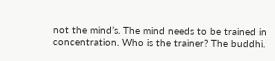not the mind’s. The mind needs to be trained in concentration. Who is the trainer? The buddhi.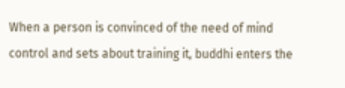When a person is convinced of the need of mind control and sets about training it, buddhi enters the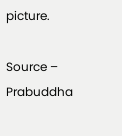picture.

Source – Prabuddha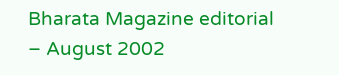Bharata Magazine editorial – August 2002